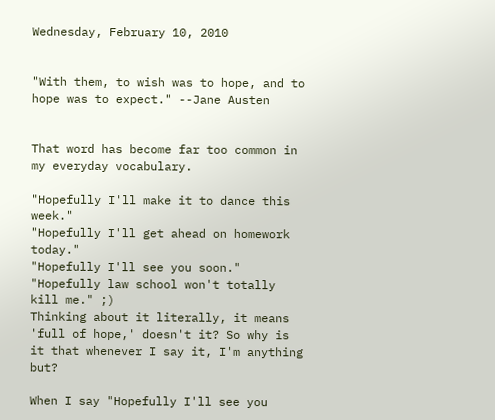Wednesday, February 10, 2010


"With them, to wish was to hope, and to hope was to expect." --Jane Austen


That word has become far too common in my everyday vocabulary.

"Hopefully I'll make it to dance this week."
"Hopefully I'll get ahead on homework today."
"Hopefully I'll see you soon."
"Hopefully law school won't totally kill me." ;)
Thinking about it literally, it means 'full of hope,' doesn't it? So why is it that whenever I say it, I'm anything but?

When I say "Hopefully I'll see you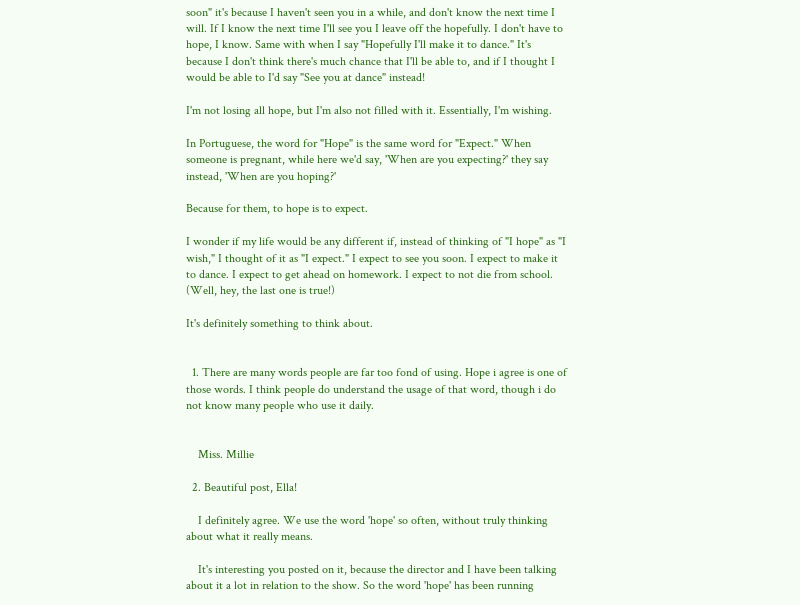soon" it's because I haven't seen you in a while, and don't know the next time I will. If I know the next time I'll see you I leave off the hopefully. I don't have to hope, I know. Same with when I say "Hopefully I'll make it to dance." It's because I don't think there's much chance that I'll be able to, and if I thought I would be able to I'd say "See you at dance" instead!

I'm not losing all hope, but I'm also not filled with it. Essentially, I'm wishing.

In Portuguese, the word for "Hope" is the same word for "Expect." When someone is pregnant, while here we'd say, 'When are you expecting?' they say instead, 'When are you hoping?'

Because for them, to hope is to expect.

I wonder if my life would be any different if, instead of thinking of "I hope" as "I wish," I thought of it as "I expect." I expect to see you soon. I expect to make it to dance. I expect to get ahead on homework. I expect to not die from school. (Well, hey, the last one is true!)

It's definitely something to think about.


  1. There are many words people are far too fond of using. Hope i agree is one of those words. I think people do understand the usage of that word, though i do not know many people who use it daily.


    Miss. Millie

  2. Beautiful post, Ella!

    I definitely agree. We use the word 'hope' so often, without truly thinking about what it really means.

    It's interesting you posted on it, because the director and I have been talking about it a lot in relation to the show. So the word 'hope' has been running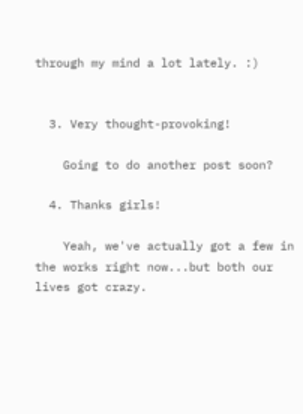through my mind a lot lately. :)


  3. Very thought-provoking!

    Going to do another post soon?

  4. Thanks girls!

    Yeah, we've actually got a few in the works right now...but both our lives got crazy.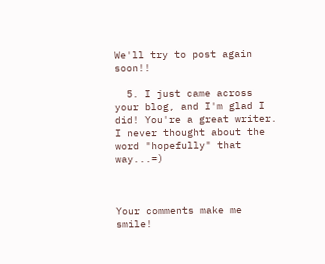We'll try to post again soon!!

  5. I just came across your blog, and I'm glad I did! You're a great writer. I never thought about the word "hopefully" that way...=)



Your comments make me smile!